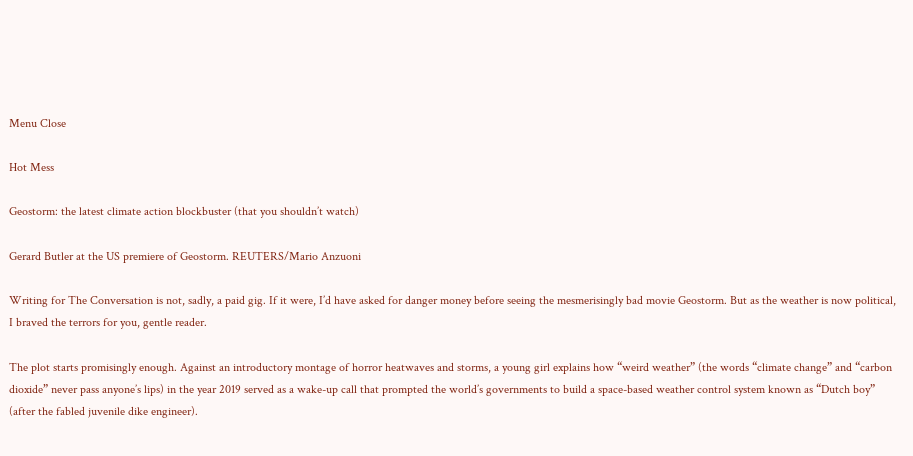Menu Close

Hot Mess

Geostorm: the latest climate action blockbuster (that you shouldn’t watch)

Gerard Butler at the US premiere of Geostorm. REUTERS/Mario Anzuoni

Writing for The Conversation is not, sadly, a paid gig. If it were, I’d have asked for danger money before seeing the mesmerisingly bad movie Geostorm. But as the weather is now political, I braved the terrors for you, gentle reader.

The plot starts promisingly enough. Against an introductory montage of horror heatwaves and storms, a young girl explains how “weird weather” (the words “climate change” and “carbon dioxide” never pass anyone’s lips) in the year 2019 served as a wake-up call that prompted the world’s governments to build a space-based weather control system known as “Dutch boy” (after the fabled juvenile dike engineer).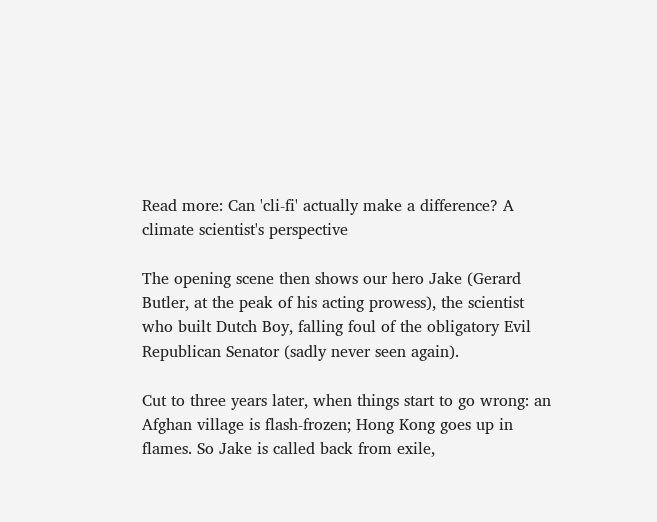Read more: Can 'cli-fi' actually make a difference? A climate scientist's perspective

The opening scene then shows our hero Jake (Gerard Butler, at the peak of his acting prowess), the scientist who built Dutch Boy, falling foul of the obligatory Evil Republican Senator (sadly never seen again).

Cut to three years later, when things start to go wrong: an Afghan village is flash-frozen; Hong Kong goes up in flames. So Jake is called back from exile,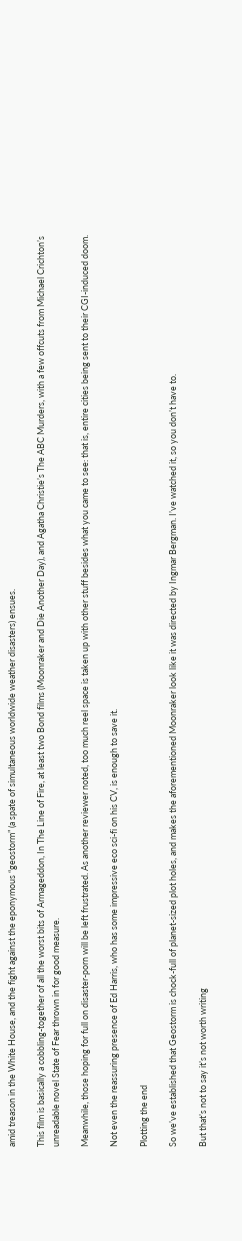amid treason in the White House, and the fight against the eponymous “geostorm” (a spate of simultaneous worldwide weather disasters) ensues.

This film is basically a cobbling-together of all the worst bits of Armageddon, In The Line of Fire, at least two Bond films (Moonraker and Die Another Day), and Agatha Christie’s The ABC Murders, with a few offcuts from Michael Crichton’s unreadable novel State of Fear thrown in for good measure.

Meanwhile, those hoping for full on disaster-porn will be left frustrated. As another reviewer noted, too much reel space is taken up with other stuff besides what you came to see: that is, entire cities being sent to their CGI-induced doom.

Not even the reassuring presence of Ed Harris, who has some impressive eco sci-fi on his CV, is enough to save it.

Plotting the end

So we’ve established that Geostorm is chock-full of planet-sized plot holes, and makes the aforementioned Moonraker look like it was directed by Ingmar Bergman. I’ve watched it, so you don’t have to.

But that’s not to say it’s not worth writing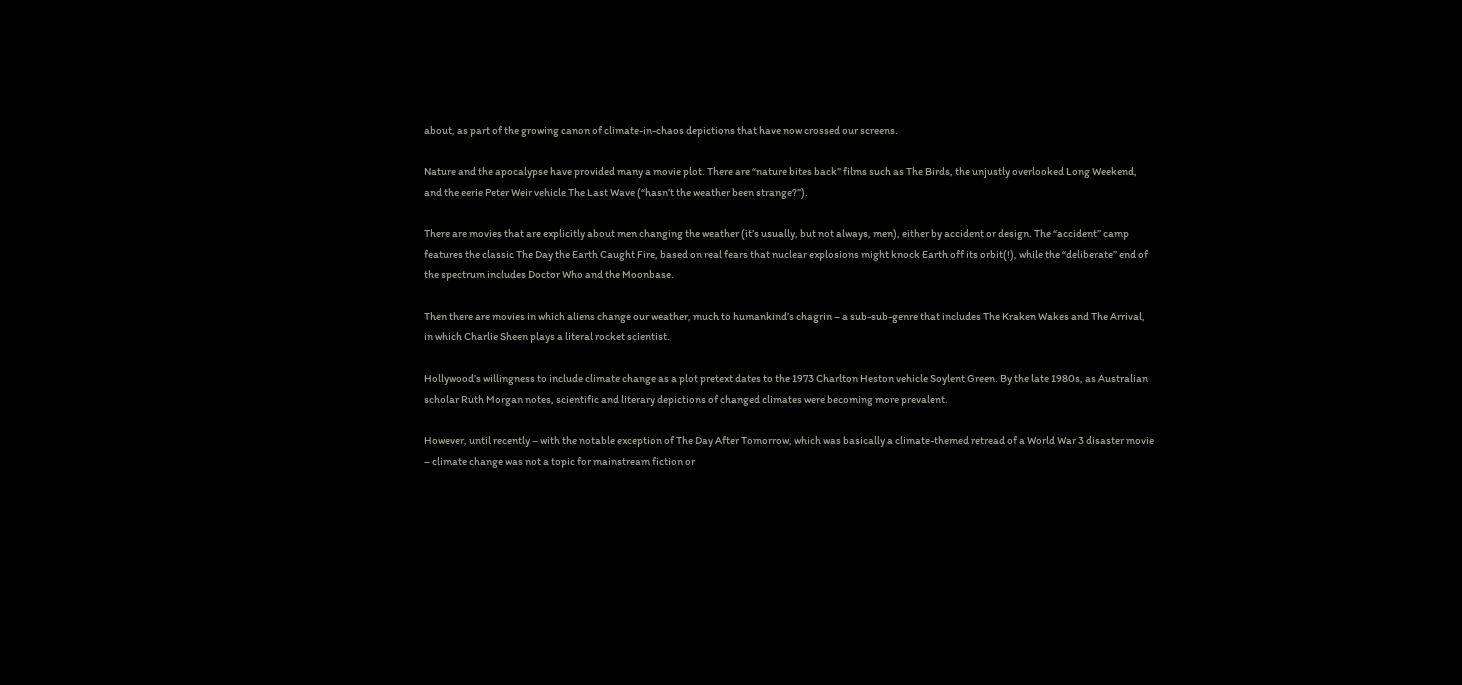about, as part of the growing canon of climate-in-chaos depictions that have now crossed our screens.

Nature and the apocalypse have provided many a movie plot. There are “nature bites back” films such as The Birds, the unjustly overlooked Long Weekend, and the eerie Peter Weir vehicle The Last Wave (“hasn’t the weather been strange?”).

There are movies that are explicitly about men changing the weather (it’s usually, but not always, men), either by accident or design. The “accident” camp features the classic The Day the Earth Caught Fire, based on real fears that nuclear explosions might knock Earth off its orbit(!), while the “deliberate” end of the spectrum includes Doctor Who and the Moonbase.

Then there are movies in which aliens change our weather, much to humankind’s chagrin – a sub-sub-genre that includes The Kraken Wakes and The Arrival, in which Charlie Sheen plays a literal rocket scientist.

Hollywood’s willingness to include climate change as a plot pretext dates to the 1973 Charlton Heston vehicle Soylent Green. By the late 1980s, as Australian scholar Ruth Morgan notes, scientific and literary depictions of changed climates were becoming more prevalent.

However, until recently – with the notable exception of The Day After Tomorrow, which was basically a climate-themed retread of a World War 3 disaster movie – climate change was not a topic for mainstream fiction or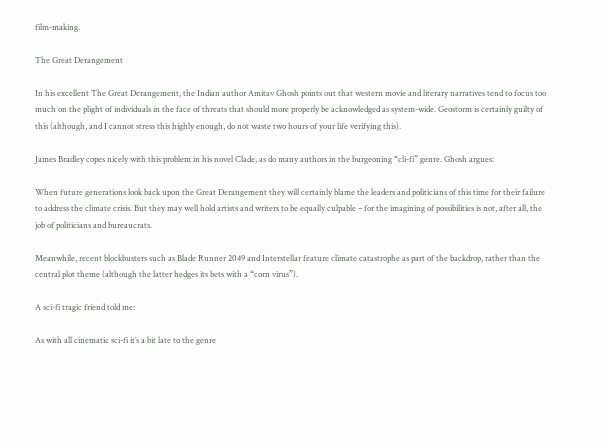film-making.

The Great Derangement

In his excellent The Great Derangement, the Indian author Amitav Ghosh points out that western movie and literary narratives tend to focus too much on the plight of individuals in the face of threats that should more properly be acknowledged as system-wide. Geostorm is certainly guilty of this (although, and I cannot stress this highly enough, do not waste two hours of your life verifying this).

James Bradley copes nicely with this problem in his novel Clade, as do many authors in the burgeoning “cli-fi” genre. Ghosh argues:

When future generations look back upon the Great Derangement they will certainly blame the leaders and politicians of this time for their failure to address the climate crisis. But they may well hold artists and writers to be equally culpable – for the imagining of possibilities is not, after all, the job of politicians and bureaucrats.

Meanwhile, recent blockbusters such as Blade Runner 2049 and Interstellar feature climate catastrophe as part of the backdrop, rather than the central plot theme (although the latter hedges its bets with a “corn virus”).

A sci-fi tragic friend told me:

As with all cinematic sci-fi it’s a bit late to the genre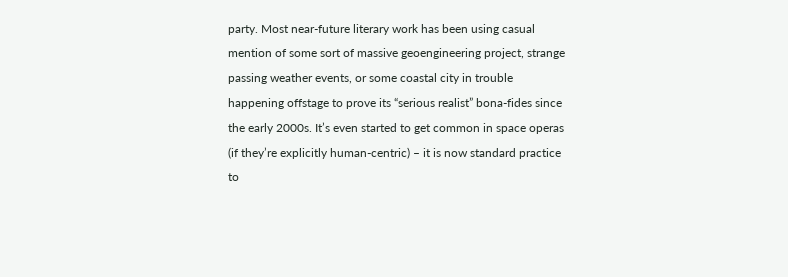party. Most near-future literary work has been using casual mention of some sort of massive geoengineering project, strange passing weather events, or some coastal city in trouble happening offstage to prove its “serious realist” bona-fides since the early 2000s. It’s even started to get common in space operas (if they’re explicitly human-centric) – it is now standard practice to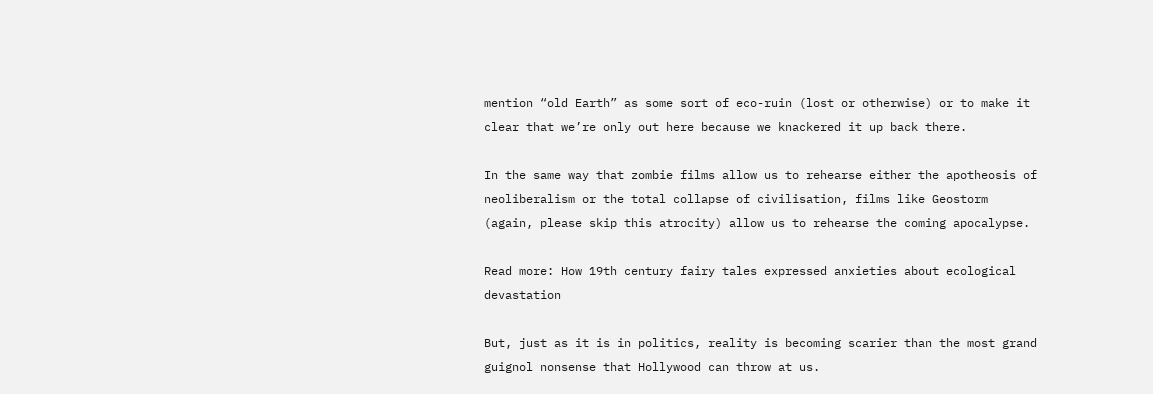mention “old Earth” as some sort of eco-ruin (lost or otherwise) or to make it clear that we’re only out here because we knackered it up back there.

In the same way that zombie films allow us to rehearse either the apotheosis of neoliberalism or the total collapse of civilisation, films like Geostorm (again, please skip this atrocity) allow us to rehearse the coming apocalypse.

Read more: How 19th century fairy tales expressed anxieties about ecological devastation

But, just as it is in politics, reality is becoming scarier than the most grand guignol nonsense that Hollywood can throw at us.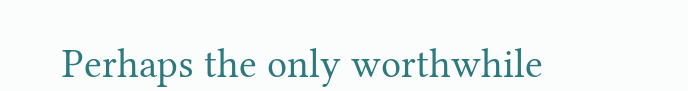Perhaps the only worthwhile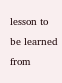lesson to be learned from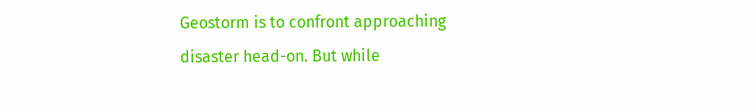Geostorm is to confront approaching disaster head-on. But while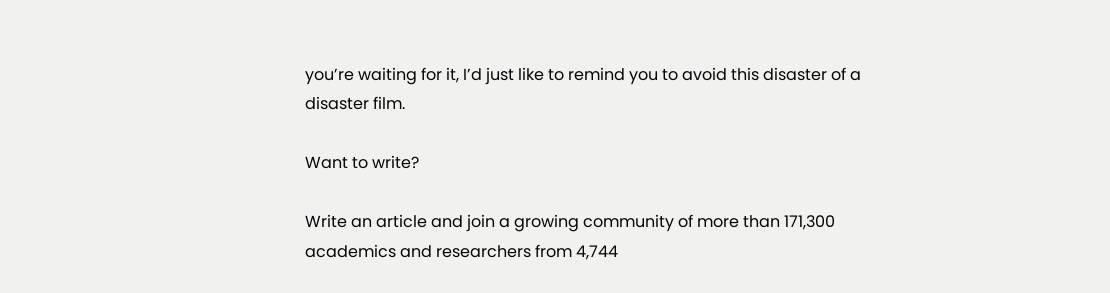you’re waiting for it, I’d just like to remind you to avoid this disaster of a disaster film.

Want to write?

Write an article and join a growing community of more than 171,300 academics and researchers from 4,744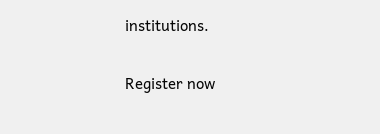institutions.

Register now